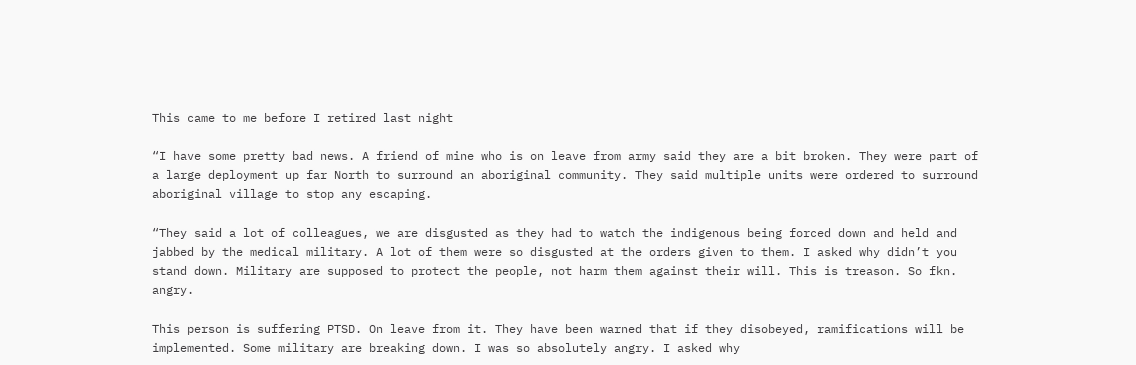This came to me before I retired last night

“I have some pretty bad news. A friend of mine who is on leave from army said they are a bit broken. They were part of a large deployment up far North to surround an aboriginal community. They said multiple units were ordered to surround aboriginal village to stop any escaping.

“They said a lot of colleagues, we are disgusted as they had to watch the indigenous being forced down and held and jabbed by the medical military. A lot of them were so disgusted at the orders given to them. I asked why didn’t you stand down. Military are supposed to protect the people, not harm them against their will. This is treason. So fkn. angry.

This person is suffering PTSD. On leave from it. They have been warned that if they disobeyed, ramifications will be implemented. Some military are breaking down. I was so absolutely angry. I asked why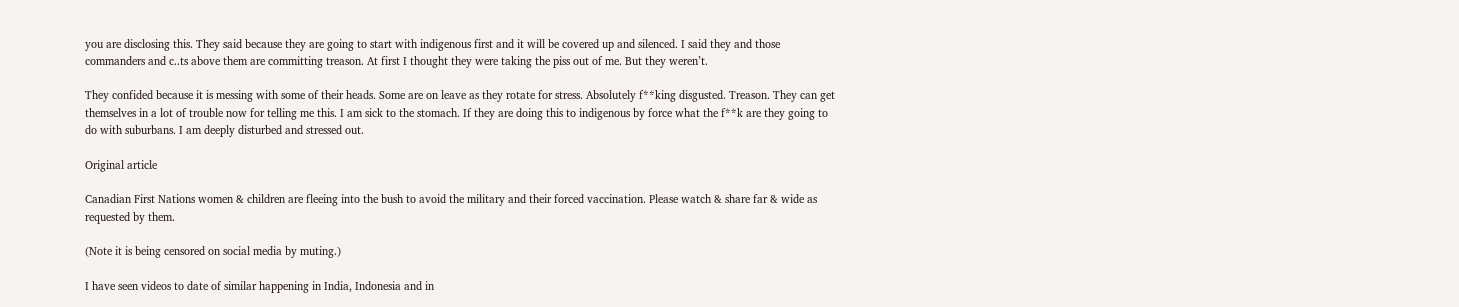you are disclosing this. They said because they are going to start with indigenous first and it will be covered up and silenced. I said they and those commanders and c..ts above them are committing treason. At first I thought they were taking the piss out of me. But they weren’t.

They confided because it is messing with some of their heads. Some are on leave as they rotate for stress. Absolutely f**king disgusted. Treason. They can get themselves in a lot of trouble now for telling me this. I am sick to the stomach. If they are doing this to indigenous by force what the f**k are they going to do with suburbans. I am deeply disturbed and stressed out.

Original article

Canadian First Nations women & children are fleeing into the bush to avoid the military and their forced vaccination. Please watch & share far & wide as requested by them.

(Note it is being censored on social media by muting.)

I have seen videos to date of similar happening in India, Indonesia and in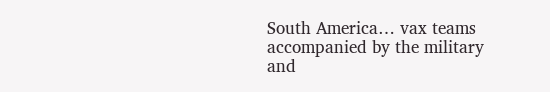South America… vax teams accompanied by the military and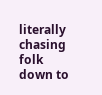literally chasing folk down to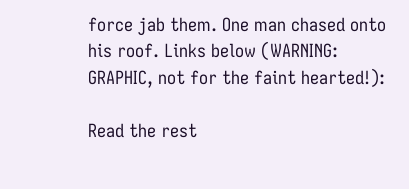force jab them. One man chased onto his roof. Links below (WARNING: GRAPHIC, not for the faint hearted!):

Read the rest